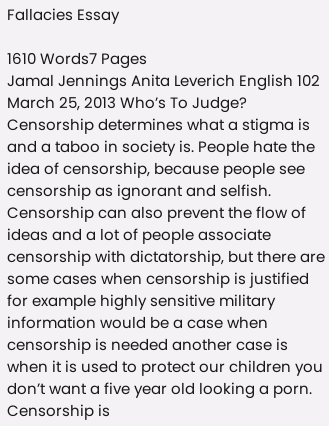Fallacies Essay

1610 Words7 Pages
Jamal Jennings Anita Leverich English 102 March 25, 2013 Who’s To Judge? Censorship determines what a stigma is and a taboo in society is. People hate the idea of censorship, because people see censorship as ignorant and selfish. Censorship can also prevent the flow of ideas and a lot of people associate censorship with dictatorship, but there are some cases when censorship is justified for example highly sensitive military information would be a case when censorship is needed another case is when it is used to protect our children you don’t want a five year old looking a porn. Censorship is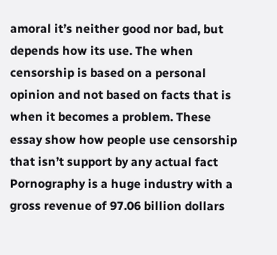amoral it’s neither good nor bad, but depends how its use. The when censorship is based on a personal opinion and not based on facts that is when it becomes a problem. These essay show how people use censorship that isn’t support by any actual fact Pornography is a huge industry with a gross revenue of 97.06 billion dollars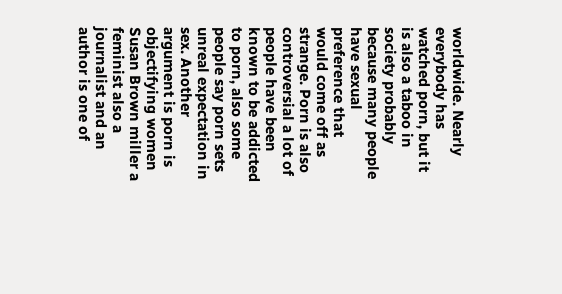worldwide. Nearly everybody has watched porn, but it is also a taboo in society probably because many people have sexual preference that would come off as strange. Porn is also controversial a lot of people have been known to be addicted to porn, also some people say porn sets unreal expectation in sex. Another argument is porn is objectifying women Susan Brown miller a feminist also a journalist and an author is one of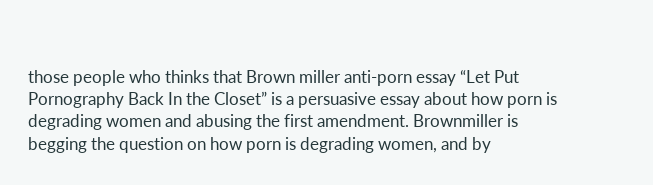those people who thinks that Brown miller anti-porn essay “Let Put Pornography Back In the Closet” is a persuasive essay about how porn is degrading women and abusing the first amendment. Brownmiller is begging the question on how porn is degrading women, and by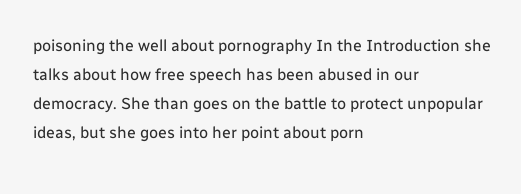poisoning the well about pornography In the Introduction she talks about how free speech has been abused in our democracy. She than goes on the battle to protect unpopular ideas, but she goes into her point about porn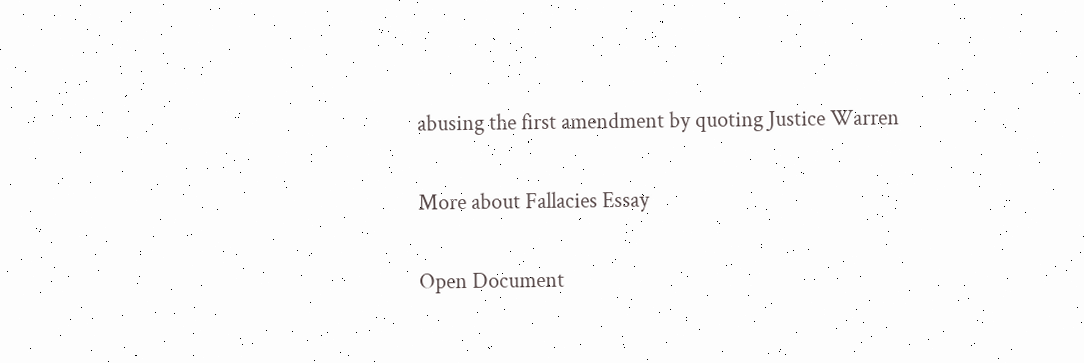abusing the first amendment by quoting Justice Warren

More about Fallacies Essay

Open Document